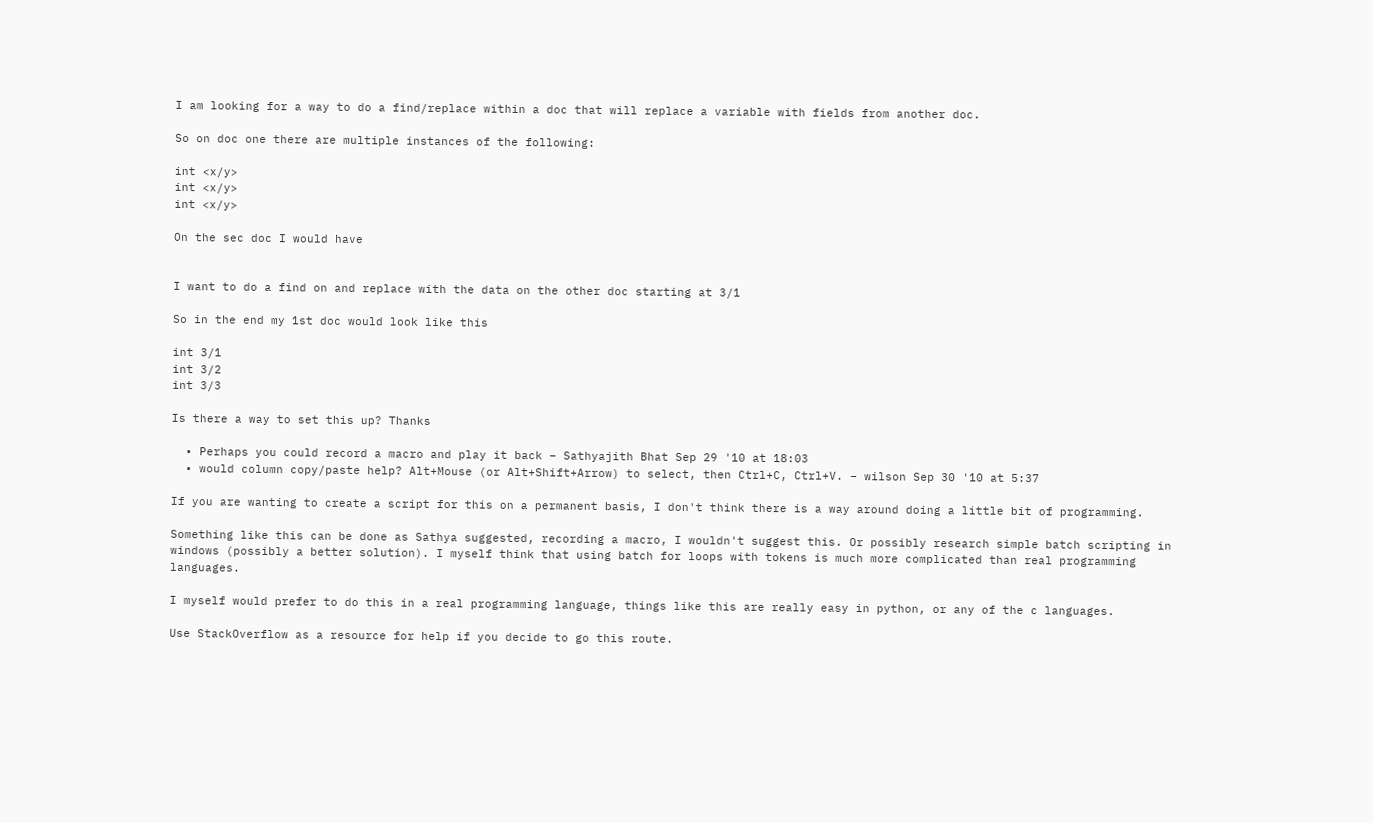I am looking for a way to do a find/replace within a doc that will replace a variable with fields from another doc.

So on doc one there are multiple instances of the following:

int <x/y>
int <x/y>
int <x/y>

On the sec doc I would have


I want to do a find on and replace with the data on the other doc starting at 3/1

So in the end my 1st doc would look like this

int 3/1
int 3/2
int 3/3

Is there a way to set this up? Thanks

  • Perhaps you could record a macro and play it back – Sathyajith Bhat Sep 29 '10 at 18:03
  • would column copy/paste help? Alt+Mouse (or Alt+Shift+Arrow) to select, then Ctrl+C, Ctrl+V. – wilson Sep 30 '10 at 5:37

If you are wanting to create a script for this on a permanent basis, I don't think there is a way around doing a little bit of programming.

Something like this can be done as Sathya suggested, recording a macro, I wouldn't suggest this. Or possibly research simple batch scripting in windows (possibly a better solution). I myself think that using batch for loops with tokens is much more complicated than real programming languages.

I myself would prefer to do this in a real programming language, things like this are really easy in python, or any of the c languages.

Use StackOverflow as a resource for help if you decide to go this route.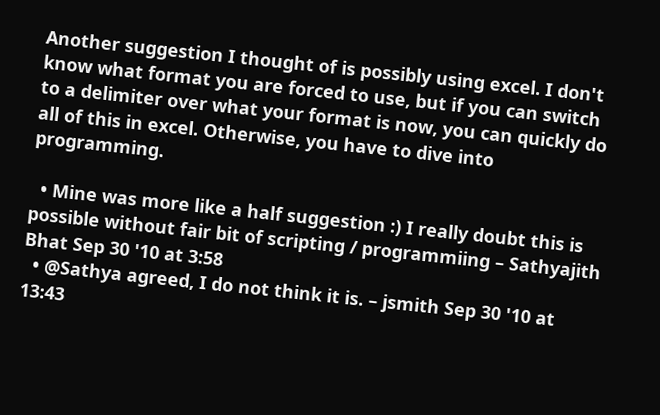Another suggestion I thought of is possibly using excel. I don't know what format you are forced to use, but if you can switch to a delimiter over what your format is now, you can quickly do all of this in excel. Otherwise, you have to dive into programming.

  • Mine was more like a half suggestion :) I really doubt this is possible without fair bit of scripting / programmiing – Sathyajith Bhat Sep 30 '10 at 3:58
  • @Sathya agreed, I do not think it is. – jsmith Sep 30 '10 at 13:43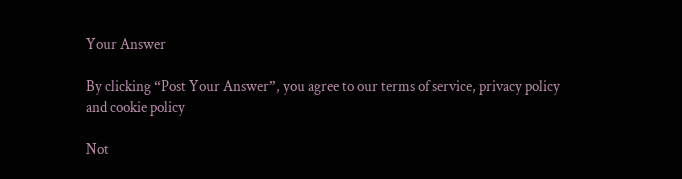Your Answer

By clicking “Post Your Answer”, you agree to our terms of service, privacy policy and cookie policy

Not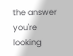the answer you're looking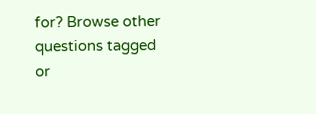for? Browse other questions tagged or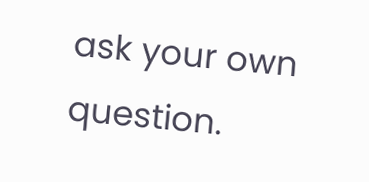ask your own question.